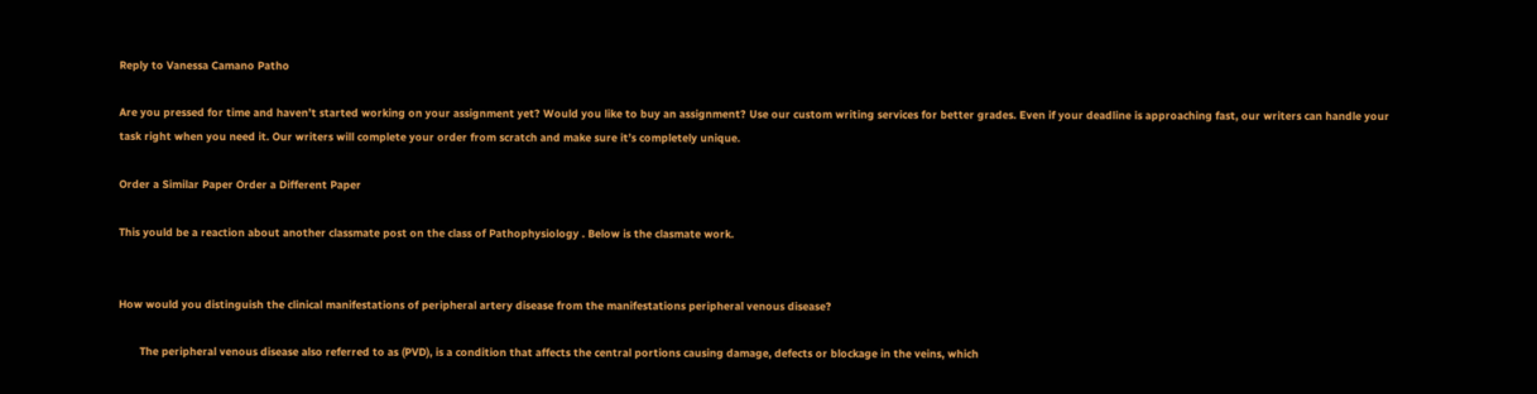Reply to Vanessa Camano Patho

Are you pressed for time and haven’t started working on your assignment yet? Would you like to buy an assignment? Use our custom writing services for better grades. Even if your deadline is approaching fast, our writers can handle your task right when you need it. Our writers will complete your order from scratch and make sure it’s completely unique.

Order a Similar Paper Order a Different Paper

This yould be a reaction about another classmate post on the class of Pathophysiology . Below is the clasmate work.


How would you distinguish the clinical manifestations of peripheral artery disease from the manifestations peripheral venous disease?

       The peripheral venous disease also referred to as (PVD), is a condition that affects the central portions causing damage, defects or blockage in the veins, which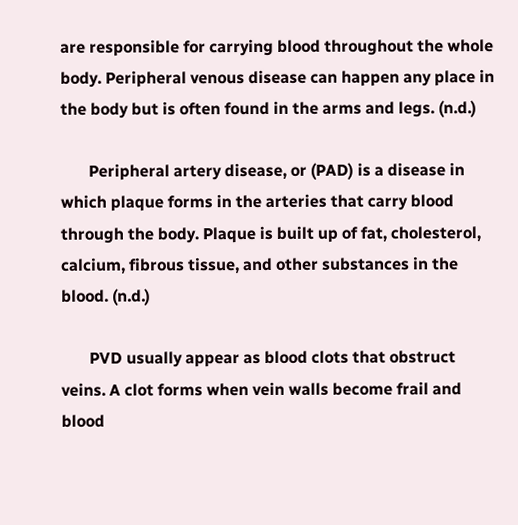are responsible for carrying blood throughout the whole body. Peripheral venous disease can happen any place in the body but is often found in the arms and legs. (n.d.)

       Peripheral artery disease, or (PAD) is a disease in which plaque forms in the arteries that carry blood through the body. Plaque is built up of fat, cholesterol, calcium, fibrous tissue, and other substances in the blood. (n.d.)

       PVD usually appear as blood clots that obstruct veins. A clot forms when vein walls become frail and blood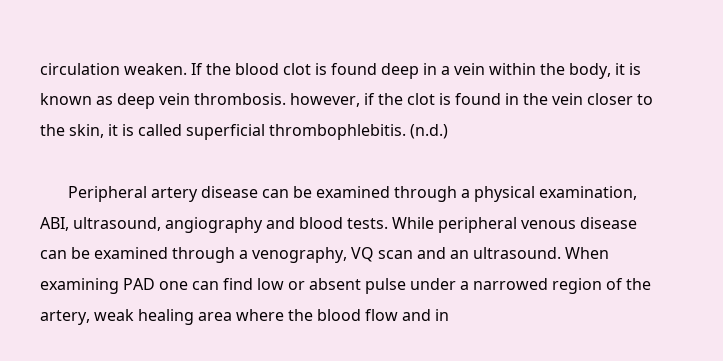circulation weaken. If the blood clot is found deep in a vein within the body, it is known as deep vein thrombosis. however, if the clot is found in the vein closer to the skin, it is called superficial thrombophlebitis. (n.d.)

       Peripheral artery disease can be examined through a physical examination, ABI, ultrasound, angiography and blood tests. While peripheral venous disease can be examined through a venography, VQ scan and an ultrasound. When examining PAD one can find low or absent pulse under a narrowed region of the artery, weak healing area where the blood flow and in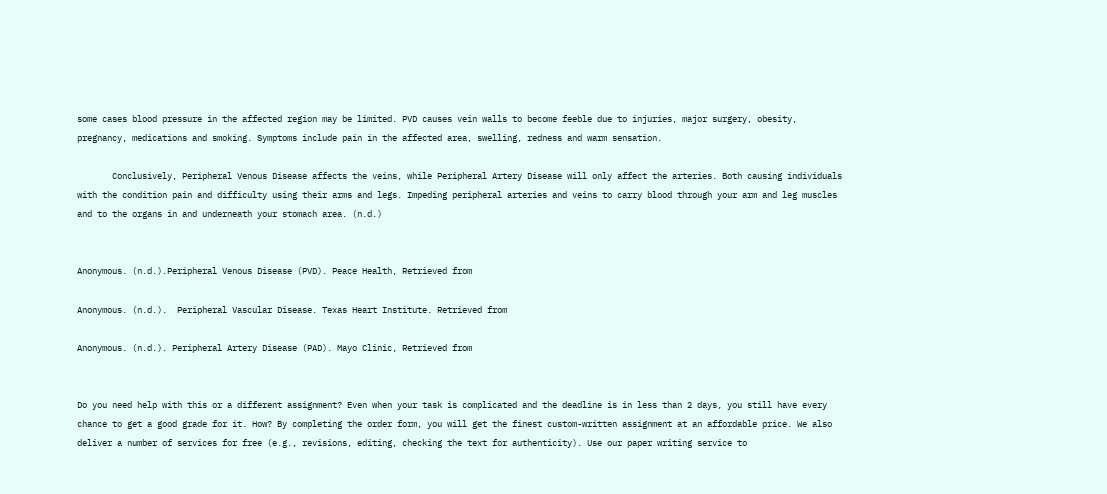some cases blood pressure in the affected region may be limited. PVD causes vein walls to become feeble due to injuries, major surgery, obesity, pregnancy, medications and smoking. Symptoms include pain in the affected area, swelling, redness and warm sensation.

       Conclusively, Peripheral Venous Disease affects the veins, while Peripheral Artery Disease will only affect the arteries. Both causing individuals with the condition pain and difficulty using their arms and legs. Impeding peripheral arteries and veins to carry blood through your arm and leg muscles and to the organs in and underneath your stomach area. (n.d.)


Anonymous. (n.d.).Peripheral Venous Disease (PVD). Peace Health, Retrieved from

Anonymous. (n.d.).  Peripheral Vascular Disease. Texas Heart Institute. Retrieved from

Anonymous. (n.d.). Peripheral Artery Disease (PAD). Mayo Clinic, Retrieved from


Do you need help with this or a different assignment? Even when your task is complicated and the deadline is in less than 2 days, you still have every chance to get a good grade for it. How? By completing the order form, you will get the finest custom-written assignment at an affordable price. We also deliver a number of services for free (e.g., revisions, editing, checking the text for authenticity). Use our paper writing service to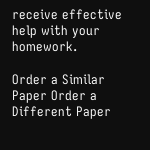receive effective help with your homework.

Order a Similar Paper Order a Different Paper